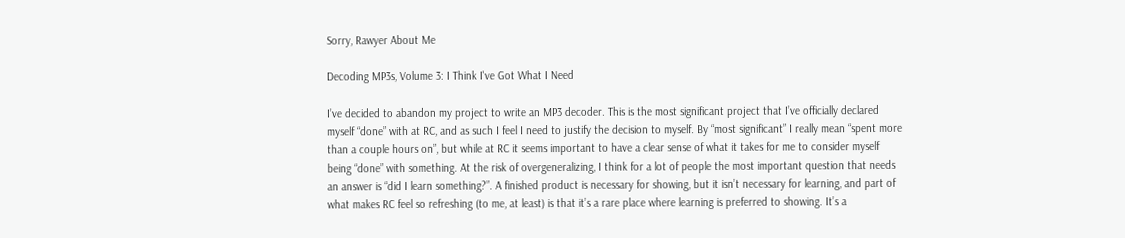Sorry, Rawyer About Me

Decoding MP3s, Volume 3: I Think I've Got What I Need

I’ve decided to abandon my project to write an MP3 decoder. This is the most significant project that I’ve officially declared myself “done” with at RC, and as such I feel I need to justify the decision to myself. By “most significant” I really mean “spent more than a couple hours on”, but while at RC it seems important to have a clear sense of what it takes for me to consider myself being “done” with something. At the risk of overgeneralizing, I think for a lot of people the most important question that needs an answer is “did I learn something?”. A finished product is necessary for showing, but it isn’t necessary for learning, and part of what makes RC feel so refreshing (to me, at least) is that it’s a rare place where learning is preferred to showing. It’s a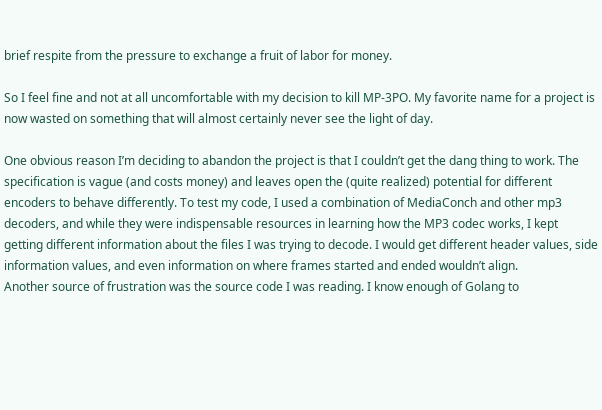brief respite from the pressure to exchange a fruit of labor for money.

So I feel fine and not at all uncomfortable with my decision to kill MP-3PO. My favorite name for a project is now wasted on something that will almost certainly never see the light of day.

One obvious reason I’m deciding to abandon the project is that I couldn’t get the dang thing to work. The specification is vague (and costs money) and leaves open the (quite realized) potential for different encoders to behave differently. To test my code, I used a combination of MediaConch and other mp3 decoders, and while they were indispensable resources in learning how the MP3 codec works, I kept getting different information about the files I was trying to decode. I would get different header values, side information values, and even information on where frames started and ended wouldn’t align.
Another source of frustration was the source code I was reading. I know enough of Golang to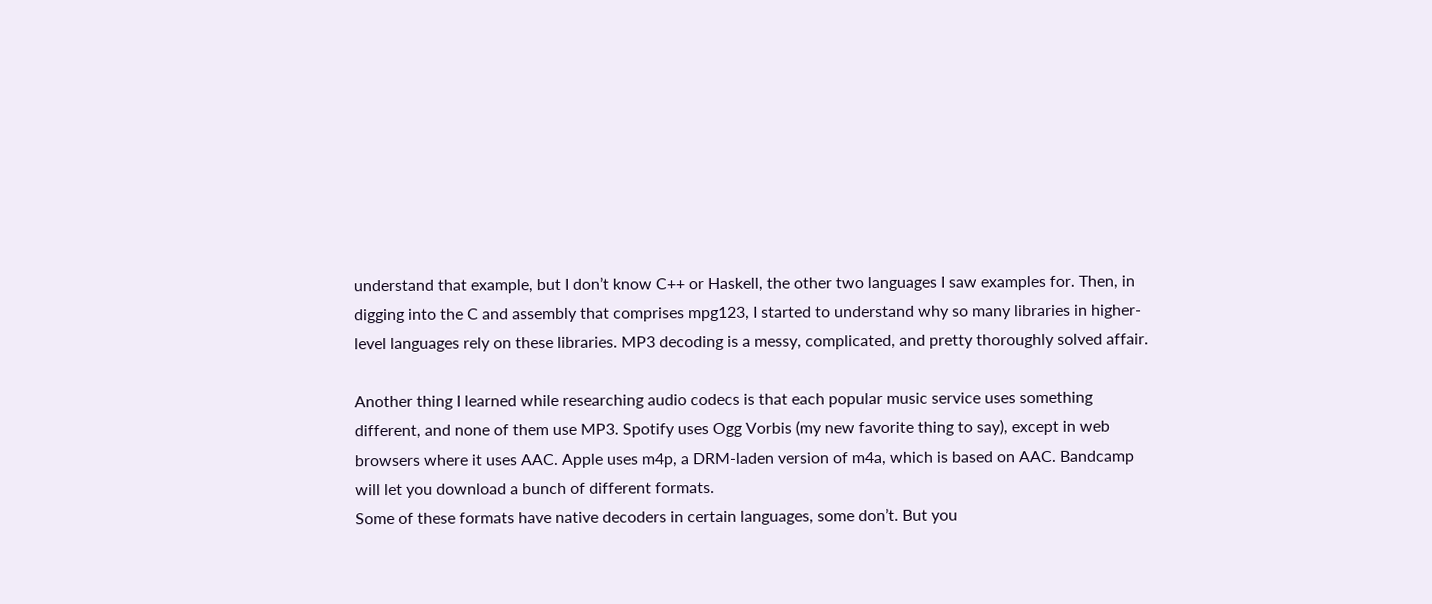understand that example, but I don’t know C++ or Haskell, the other two languages I saw examples for. Then, in digging into the C and assembly that comprises mpg123, I started to understand why so many libraries in higher-level languages rely on these libraries. MP3 decoding is a messy, complicated, and pretty thoroughly solved affair.

Another thing I learned while researching audio codecs is that each popular music service uses something different, and none of them use MP3. Spotify uses Ogg Vorbis (my new favorite thing to say), except in web browsers where it uses AAC. Apple uses m4p, a DRM-laden version of m4a, which is based on AAC. Bandcamp will let you download a bunch of different formats.
Some of these formats have native decoders in certain languages, some don’t. But you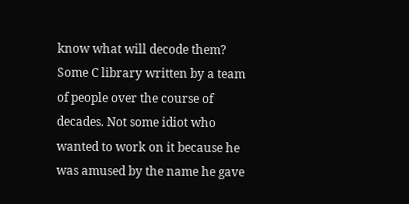know what will decode them? Some C library written by a team of people over the course of decades. Not some idiot who wanted to work on it because he was amused by the name he gave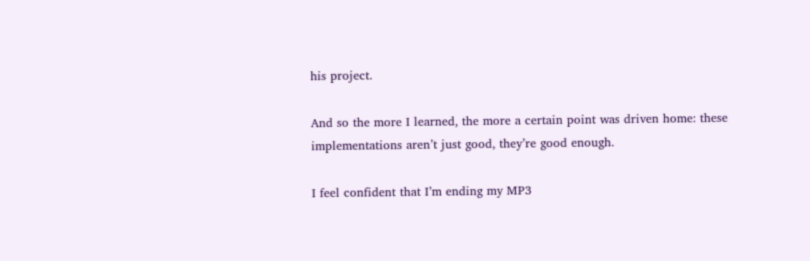his project.

And so the more I learned, the more a certain point was driven home: these implementations aren’t just good, they’re good enough.

I feel confident that I’m ending my MP3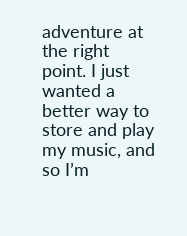adventure at the right point. I just wanted a better way to store and play my music, and so I’m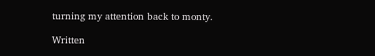turning my attention back to monty.

Written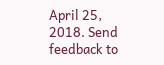April 25, 2018. Send feedback to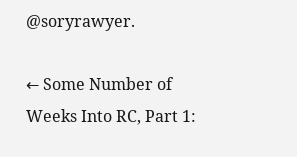@soryrawyer.

← Some Number of Weeks Into RC, Part 1: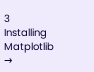3  Installing Matplotlib →